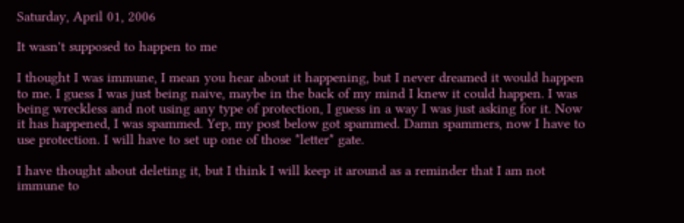Saturday, April 01, 2006

It wasn't supposed to happen to me

I thought I was immune, I mean you hear about it happening, but I never dreamed it would happen to me. I guess I was just being naive, maybe in the back of my mind I knew it could happen. I was being wreckless and not using any type of protection, I guess in a way I was just asking for it. Now it has happened, I was spammed. Yep, my post below got spammed. Damn spammers, now I have to use protection. I will have to set up one of those *letter* gate.

I have thought about deleting it, but I think I will keep it around as a reminder that I am not immune to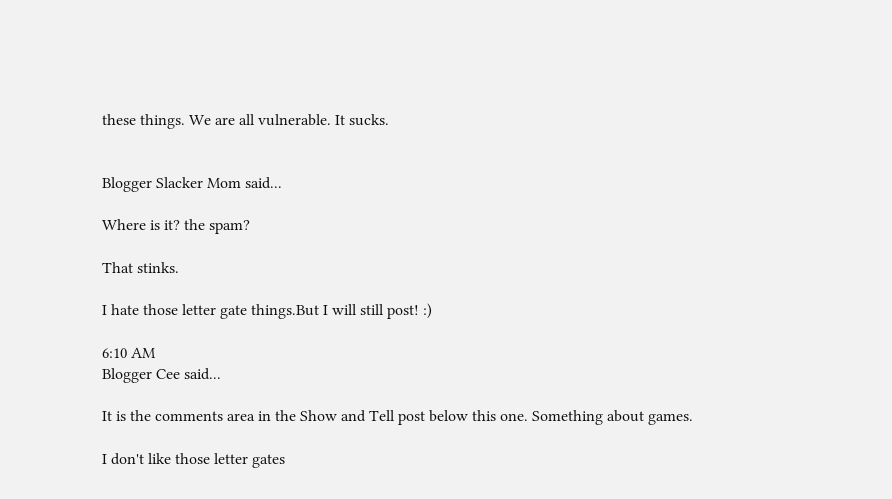these things. We are all vulnerable. It sucks.


Blogger Slacker Mom said...

Where is it? the spam?

That stinks.

I hate those letter gate things.But I will still post! :)

6:10 AM
Blogger Cee said...

It is the comments area in the Show and Tell post below this one. Something about games.

I don't like those letter gates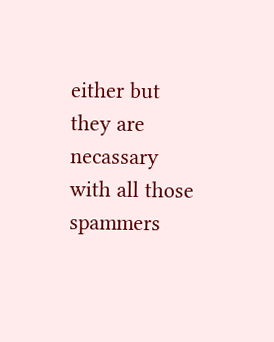either but they are necassary with all those spammers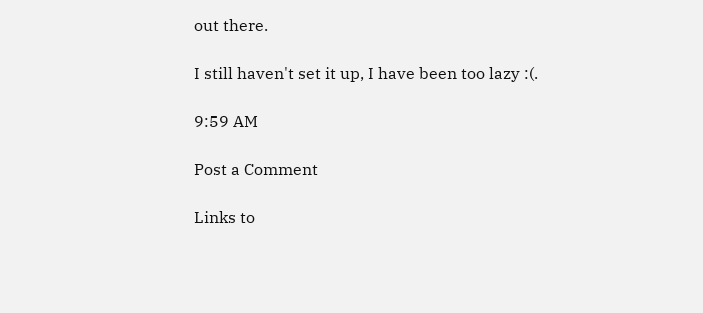out there.

I still haven't set it up, I have been too lazy :(.

9:59 AM

Post a Comment

Links to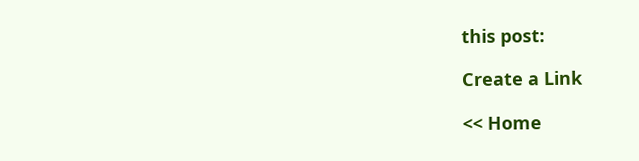this post:

Create a Link

<< Home